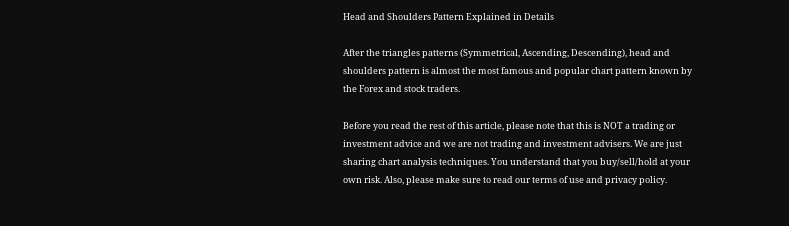Head and Shoulders Pattern Explained in Details

After the triangles patterns (Symmetrical, Ascending, Descending), head and shoulders pattern is almost the most famous and popular chart pattern known by the Forex and stock traders.

Before you read the rest of this article, please note that this is NOT a trading or investment advice and we are not trading and investment advisers. We are just sharing chart analysis techniques. You understand that you buy/sell/hold at your own risk. Also, please make sure to read our terms of use and privacy policy.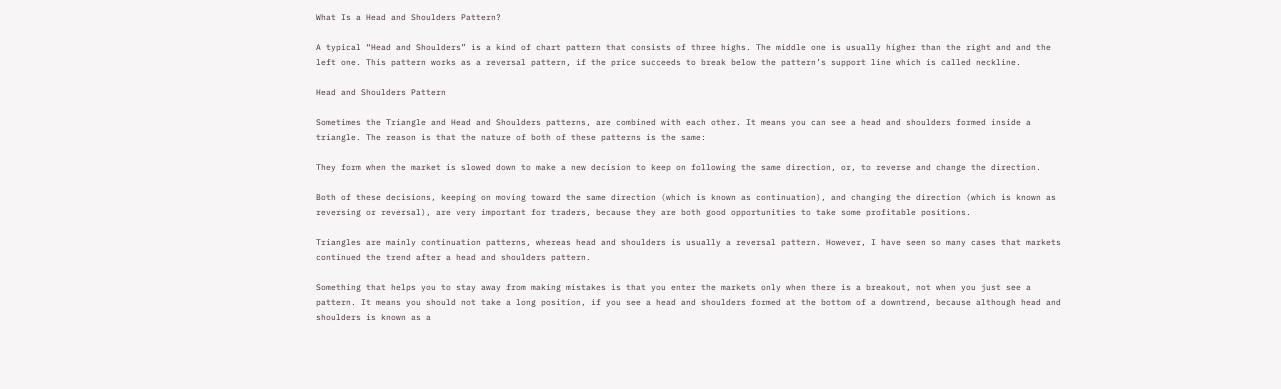What Is a Head and Shoulders Pattern?

A typical “Head and Shoulders” is a kind of chart pattern that consists of three highs. The middle one is usually higher than the right and and the left one. This pattern works as a reversal pattern, if the price succeeds to break below the pattern’s support line which is called neckline.

Head and Shoulders Pattern

Sometimes the Triangle and Head and Shoulders patterns, are combined with each other. It means you can see a head and shoulders formed inside a triangle. The reason is that the nature of both of these patterns is the same:

They form when the market is slowed down to make a new decision to keep on following the same direction, or, to reverse and change the direction.

Both of these decisions, keeping on moving toward the same direction (which is known as continuation), and changing the direction (which is known as reversing or reversal), are very important for traders, because they are both good opportunities to take some profitable positions.

Triangles are mainly continuation patterns, whereas head and shoulders is usually a reversal pattern. However, I have seen so many cases that markets continued the trend after a head and shoulders pattern.

Something that helps you to stay away from making mistakes is that you enter the markets only when there is a breakout, not when you just see a pattern. It means you should not take a long position, if you see a head and shoulders formed at the bottom of a downtrend, because although head and shoulders is known as a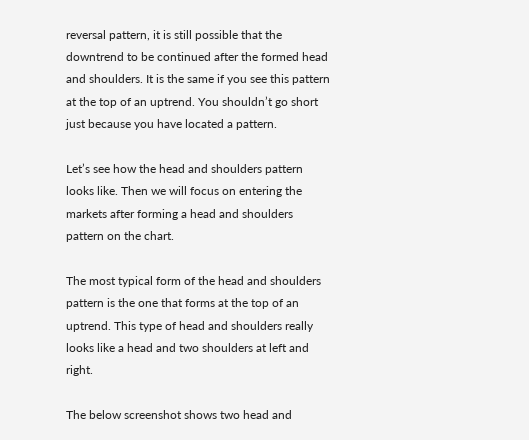reversal pattern, it is still possible that the downtrend to be continued after the formed head and shoulders. It is the same if you see this pattern at the top of an uptrend. You shouldn’t go short just because you have located a pattern.

Let’s see how the head and shoulders pattern looks like. Then we will focus on entering the markets after forming a head and shoulders pattern on the chart.

The most typical form of the head and shoulders pattern is the one that forms at the top of an uptrend. This type of head and shoulders really looks like a head and two shoulders at left and right.

The below screenshot shows two head and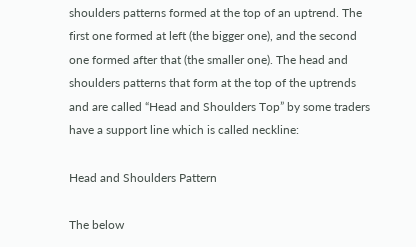shoulders patterns formed at the top of an uptrend. The first one formed at left (the bigger one), and the second one formed after that (the smaller one). The head and shoulders patterns that form at the top of the uptrends and are called “Head and Shoulders Top” by some traders have a support line which is called neckline:

Head and Shoulders Pattern

The below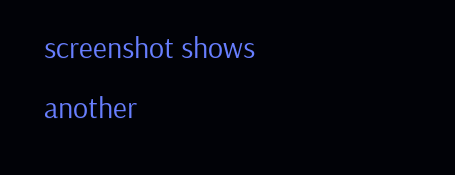screenshot shows another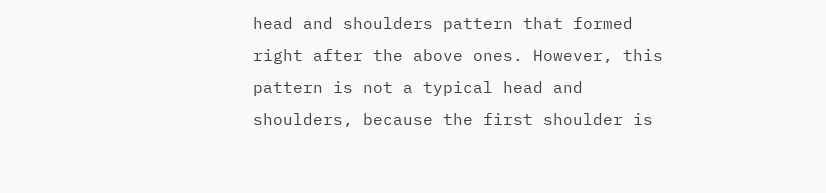head and shoulders pattern that formed right after the above ones. However, this pattern is not a typical head and shoulders, because the first shoulder is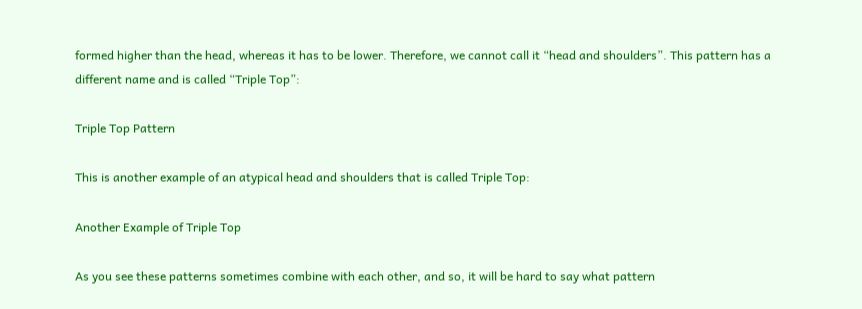formed higher than the head, whereas it has to be lower. Therefore, we cannot call it “head and shoulders”. This pattern has a different name and is called “Triple Top”:

Triple Top Pattern

This is another example of an atypical head and shoulders that is called Triple Top:

Another Example of Triple Top

As you see these patterns sometimes combine with each other, and so, it will be hard to say what pattern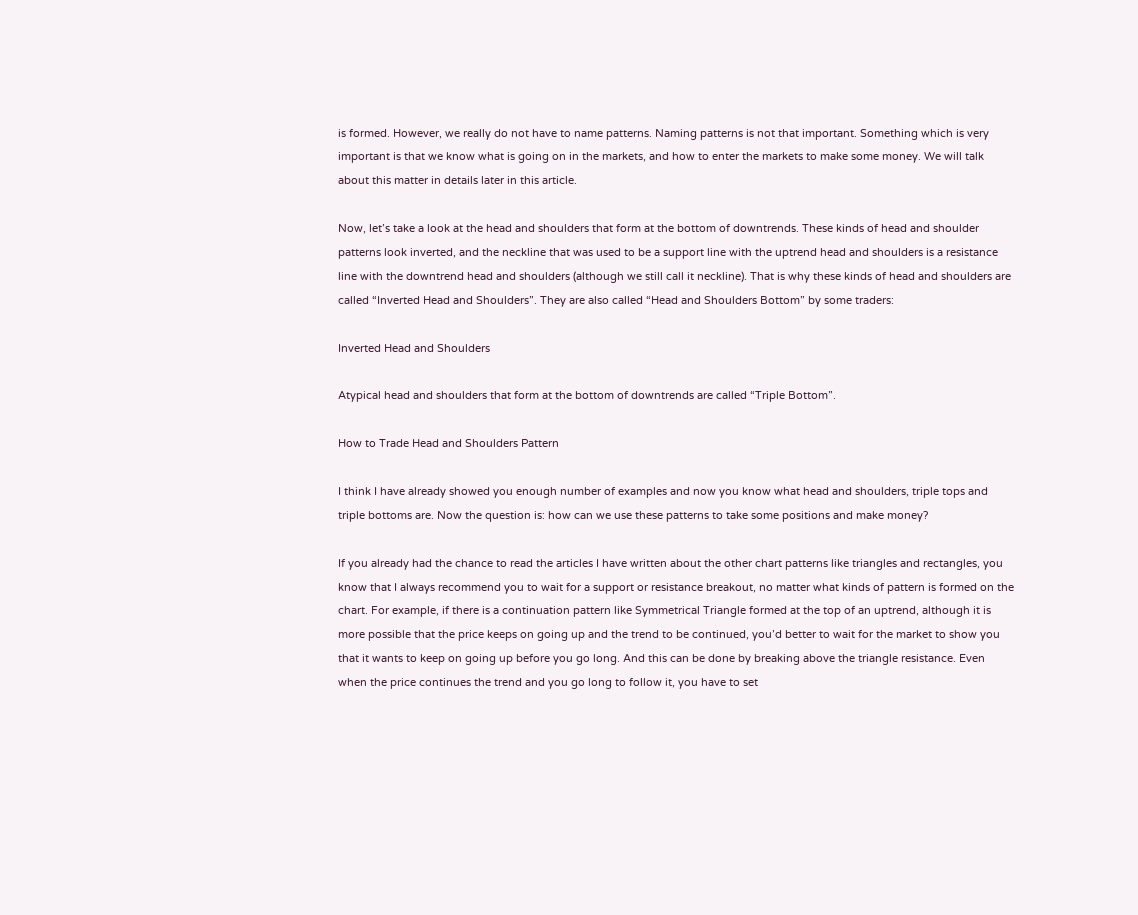is formed. However, we really do not have to name patterns. Naming patterns is not that important. Something which is very important is that we know what is going on in the markets, and how to enter the markets to make some money. We will talk about this matter in details later in this article.

Now, let’s take a look at the head and shoulders that form at the bottom of downtrends. These kinds of head and shoulder patterns look inverted, and the neckline that was used to be a support line with the uptrend head and shoulders is a resistance line with the downtrend head and shoulders (although we still call it neckline). That is why these kinds of head and shoulders are called “Inverted Head and Shoulders”. They are also called “Head and Shoulders Bottom” by some traders:

Inverted Head and Shoulders

Atypical head and shoulders that form at the bottom of downtrends are called “Triple Bottom”.

How to Trade Head and Shoulders Pattern

I think I have already showed you enough number of examples and now you know what head and shoulders, triple tops and triple bottoms are. Now the question is: how can we use these patterns to take some positions and make money?

If you already had the chance to read the articles I have written about the other chart patterns like triangles and rectangles, you know that I always recommend you to wait for a support or resistance breakout, no matter what kinds of pattern is formed on the chart. For example, if there is a continuation pattern like Symmetrical Triangle formed at the top of an uptrend, although it is more possible that the price keeps on going up and the trend to be continued, you’d better to wait for the market to show you that it wants to keep on going up before you go long. And this can be done by breaking above the triangle resistance. Even when the price continues the trend and you go long to follow it, you have to set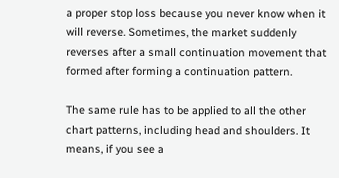a proper stop loss because you never know when it will reverse. Sometimes, the market suddenly reverses after a small continuation movement that formed after forming a continuation pattern.

The same rule has to be applied to all the other chart patterns, including head and shoulders. It means, if you see a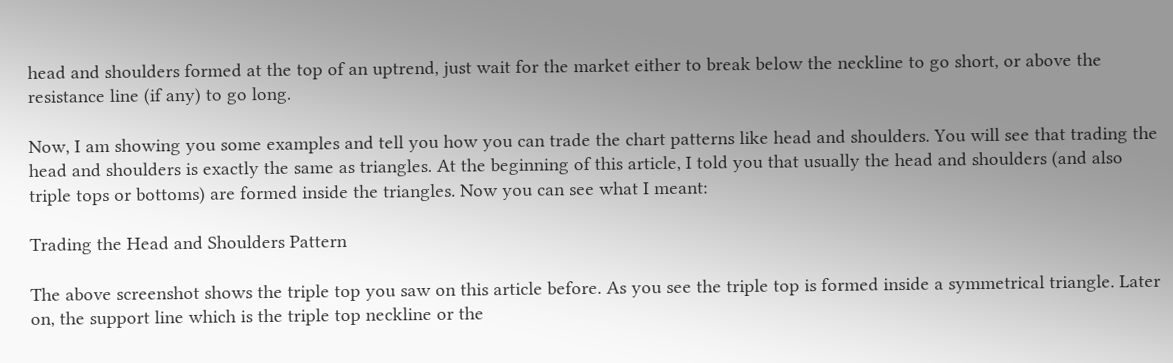head and shoulders formed at the top of an uptrend, just wait for the market either to break below the neckline to go short, or above the resistance line (if any) to go long.

Now, I am showing you some examples and tell you how you can trade the chart patterns like head and shoulders. You will see that trading the head and shoulders is exactly the same as triangles. At the beginning of this article, I told you that usually the head and shoulders (and also triple tops or bottoms) are formed inside the triangles. Now you can see what I meant:

Trading the Head and Shoulders Pattern

The above screenshot shows the triple top you saw on this article before. As you see the triple top is formed inside a symmetrical triangle. Later on, the support line which is the triple top neckline or the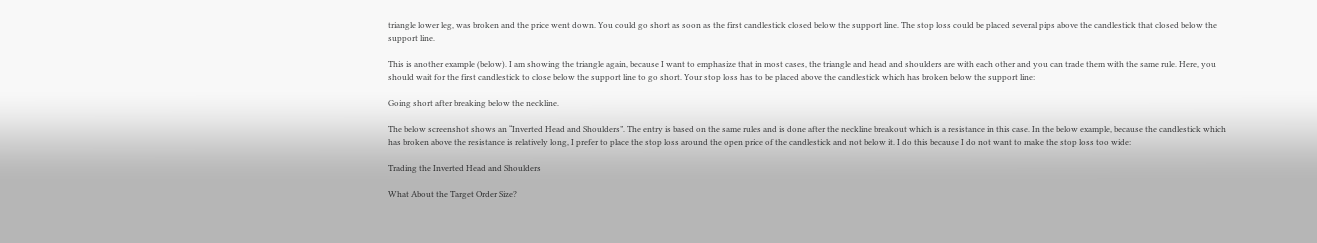triangle lower leg, was broken and the price went down. You could go short as soon as the first candlestick closed below the support line. The stop loss could be placed several pips above the candlestick that closed below the support line.

This is another example (below). I am showing the triangle again, because I want to emphasize that in most cases, the triangle and head and shoulders are with each other and you can trade them with the same rule. Here, you should wait for the first candlestick to close below the support line to go short. Your stop loss has to be placed above the candlestick which has broken below the support line:

Going short after breaking below the neckline.

The below screenshot shows an “Inverted Head and Shoulders”. The entry is based on the same rules and is done after the neckline breakout which is a resistance in this case. In the below example, because the candlestick which has broken above the resistance is relatively long, I prefer to place the stop loss around the open price of the candlestick and not below it. I do this because I do not want to make the stop loss too wide:

Trading the Inverted Head and Shoulders

What About the Target Order Size?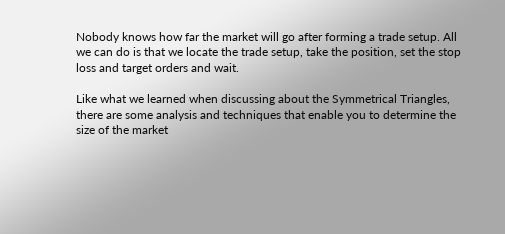Nobody knows how far the market will go after forming a trade setup. All we can do is that we locate the trade setup, take the position, set the stop loss and target orders and wait.

Like what we learned when discussing about the Symmetrical Triangles, there are some analysis and techniques that enable you to determine the size of the market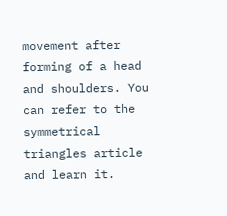movement after forming of a head and shoulders. You can refer to the symmetrical triangles article and learn it.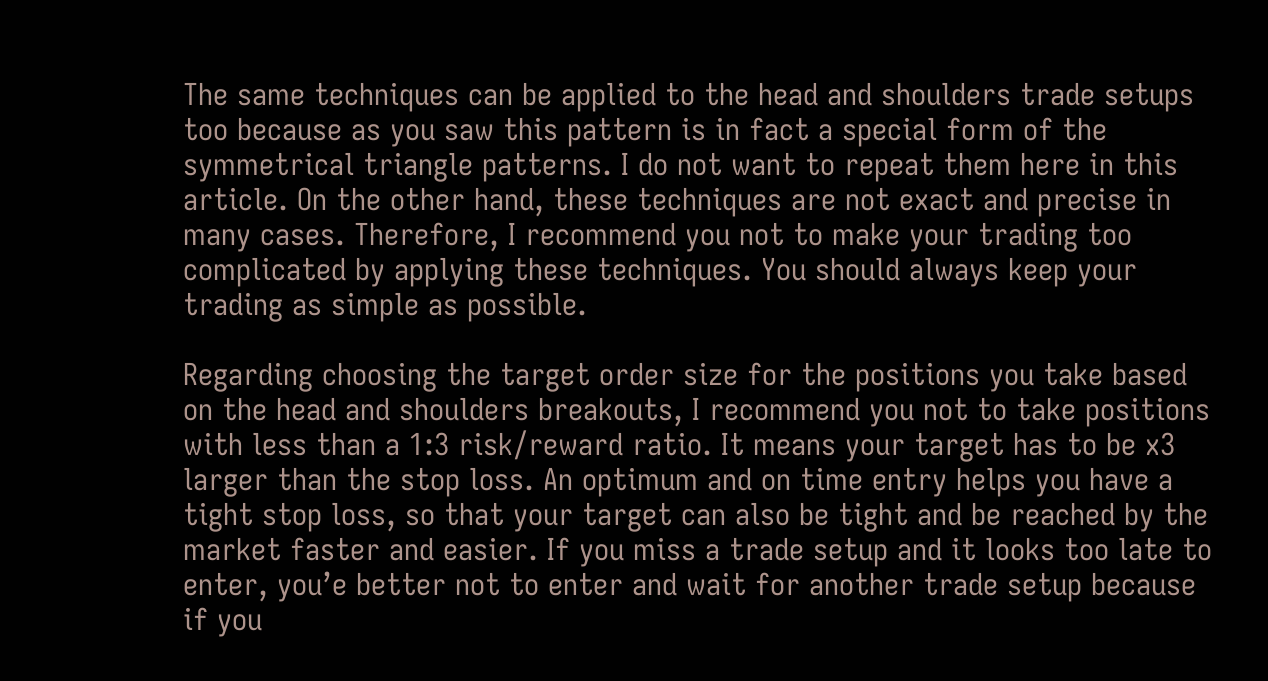The same techniques can be applied to the head and shoulders trade setups too because as you saw this pattern is in fact a special form of the symmetrical triangle patterns. I do not want to repeat them here in this article. On the other hand, these techniques are not exact and precise in many cases. Therefore, I recommend you not to make your trading too complicated by applying these techniques. You should always keep your trading as simple as possible.

Regarding choosing the target order size for the positions you take based on the head and shoulders breakouts, I recommend you not to take positions with less than a 1:3 risk/reward ratio. It means your target has to be x3 larger than the stop loss. An optimum and on time entry helps you have a tight stop loss, so that your target can also be tight and be reached by the market faster and easier. If you miss a trade setup and it looks too late to enter, you’e better not to enter and wait for another trade setup because if you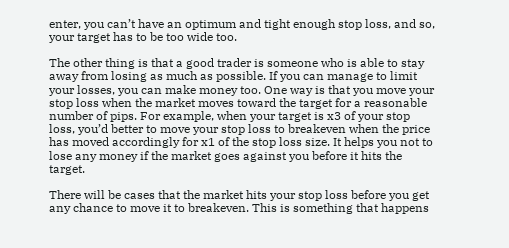enter, you can’t have an optimum and tight enough stop loss, and so, your target has to be too wide too.

The other thing is that a good trader is someone who is able to stay away from losing as much as possible. If you can manage to limit your losses, you can make money too. One way is that you move your stop loss when the market moves toward the target for a reasonable number of pips. For example, when your target is x3 of your stop loss, you’d better to move your stop loss to breakeven when the price has moved accordingly for x1 of the stop loss size. It helps you not to lose any money if the market goes against you before it hits the target.

There will be cases that the market hits your stop loss before you get any chance to move it to breakeven. This is something that happens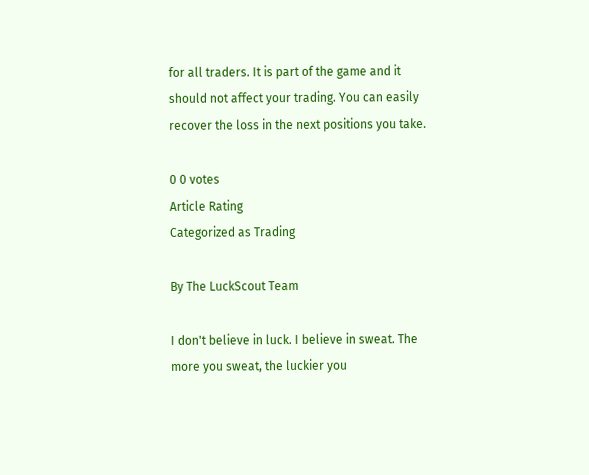for all traders. It is part of the game and it should not affect your trading. You can easily recover the loss in the next positions you take.

0 0 votes
Article Rating
Categorized as Trading

By The LuckScout Team

I don't believe in luck. I believe in sweat. The more you sweat, the luckier you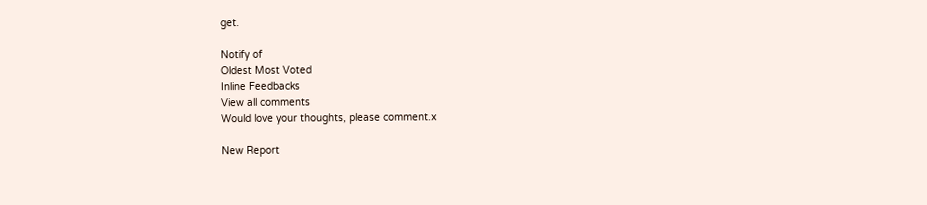get.

Notify of
Oldest Most Voted
Inline Feedbacks
View all comments
Would love your thoughts, please comment.x

New Report